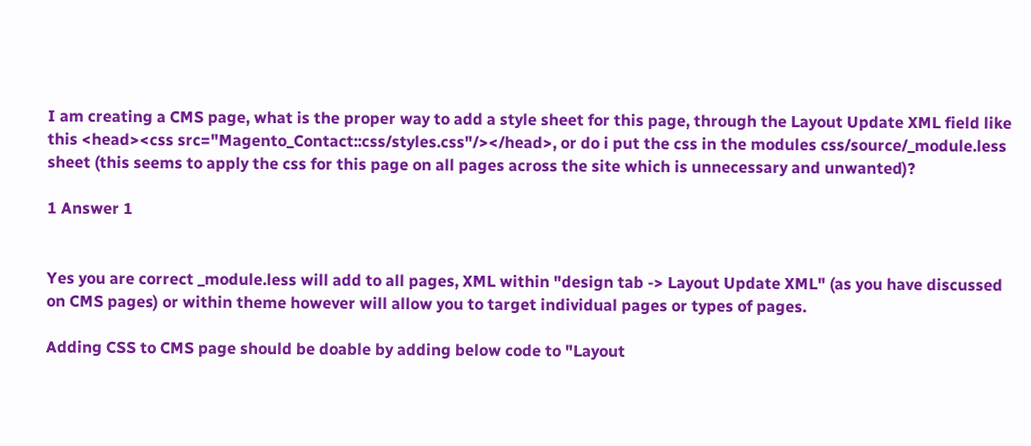I am creating a CMS page, what is the proper way to add a style sheet for this page, through the Layout Update XML field like this <head><css src="Magento_Contact::css/styles.css"/></head>, or do i put the css in the modules css/source/_module.less sheet (this seems to apply the css for this page on all pages across the site which is unnecessary and unwanted)?

1 Answer 1


Yes you are correct _module.less will add to all pages, XML within "design tab -> Layout Update XML" (as you have discussed on CMS pages) or within theme however will allow you to target individual pages or types of pages.

Adding CSS to CMS page should be doable by adding below code to "Layout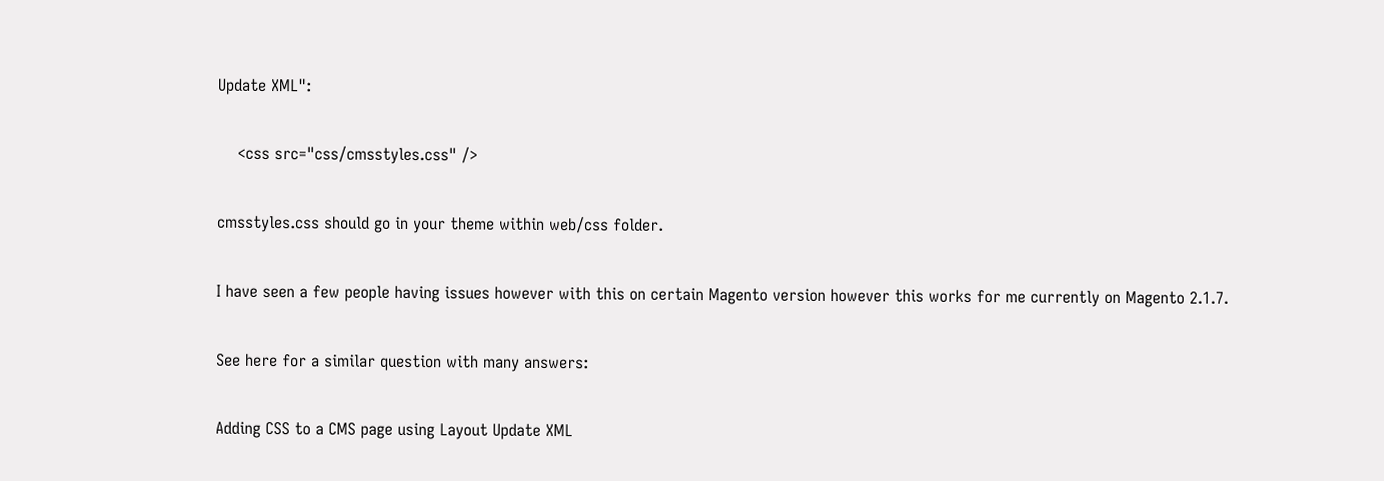Update XML":

    <css src="css/cmsstyles.css" />

cmsstyles.css should go in your theme within web/css folder.

I have seen a few people having issues however with this on certain Magento version however this works for me currently on Magento 2.1.7.

See here for a similar question with many answers:

Adding CSS to a CMS page using Layout Update XML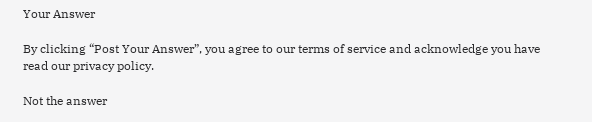Your Answer

By clicking “Post Your Answer”, you agree to our terms of service and acknowledge you have read our privacy policy.

Not the answer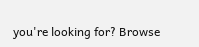you're looking for? Browse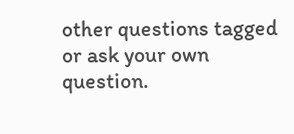other questions tagged or ask your own question.